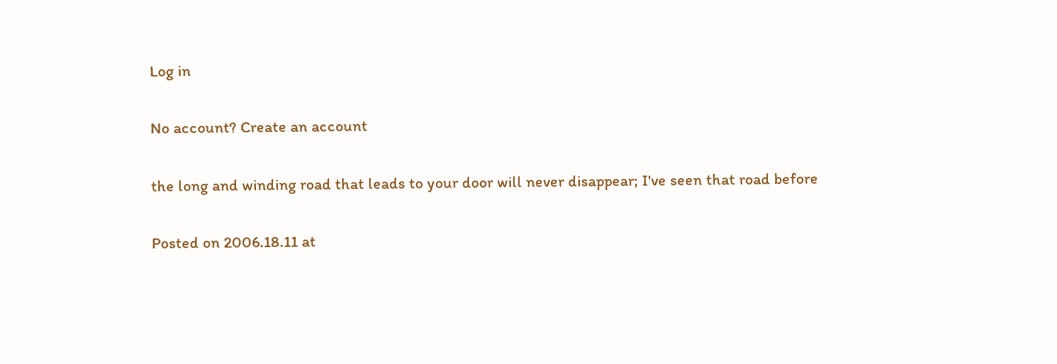Log in

No account? Create an account

the long and winding road that leads to your door will never disappear; I've seen that road before

Posted on 2006.18.11 at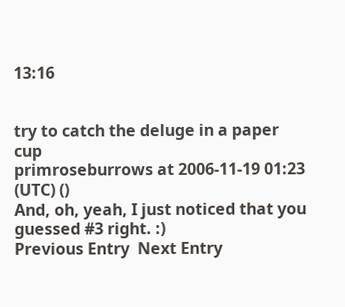13:16


try to catch the deluge in a paper cup
primroseburrows at 2006-11-19 01:23 (UTC) ()
And, oh, yeah, I just noticed that you guessed #3 right. :)
Previous Entry  Next Entry